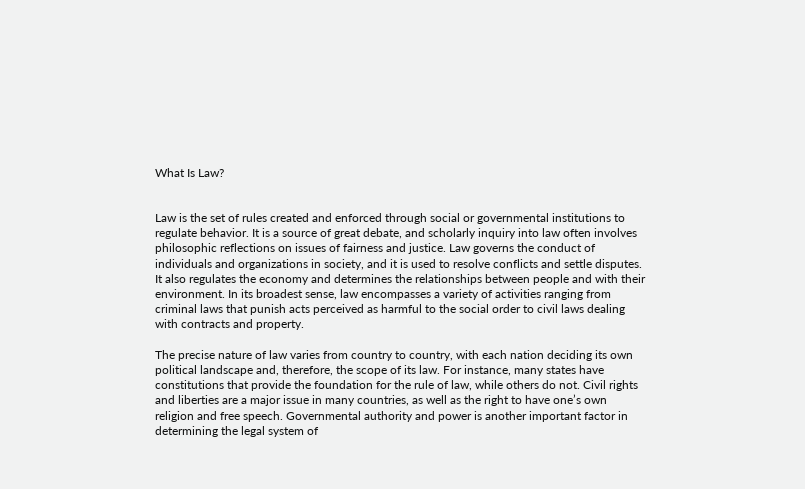What Is Law?


Law is the set of rules created and enforced through social or governmental institutions to regulate behavior. It is a source of great debate, and scholarly inquiry into law often involves philosophic reflections on issues of fairness and justice. Law governs the conduct of individuals and organizations in society, and it is used to resolve conflicts and settle disputes. It also regulates the economy and determines the relationships between people and with their environment. In its broadest sense, law encompasses a variety of activities ranging from criminal laws that punish acts perceived as harmful to the social order to civil laws dealing with contracts and property.

The precise nature of law varies from country to country, with each nation deciding its own political landscape and, therefore, the scope of its law. For instance, many states have constitutions that provide the foundation for the rule of law, while others do not. Civil rights and liberties are a major issue in many countries, as well as the right to have one’s own religion and free speech. Governmental authority and power is another important factor in determining the legal system of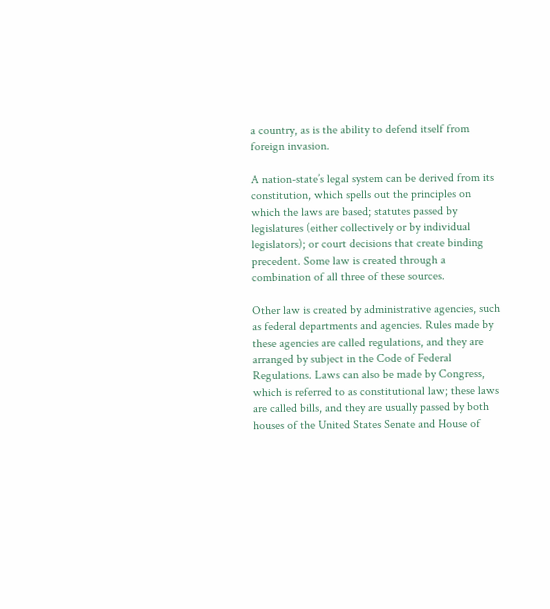a country, as is the ability to defend itself from foreign invasion.

A nation-state’s legal system can be derived from its constitution, which spells out the principles on which the laws are based; statutes passed by legislatures (either collectively or by individual legislators); or court decisions that create binding precedent. Some law is created through a combination of all three of these sources.

Other law is created by administrative agencies, such as federal departments and agencies. Rules made by these agencies are called regulations, and they are arranged by subject in the Code of Federal Regulations. Laws can also be made by Congress, which is referred to as constitutional law; these laws are called bills, and they are usually passed by both houses of the United States Senate and House of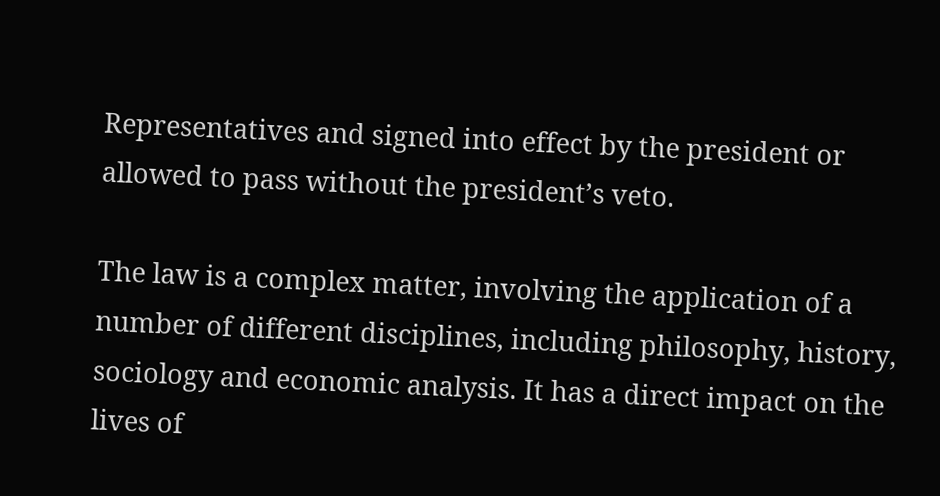Representatives and signed into effect by the president or allowed to pass without the president’s veto.

The law is a complex matter, involving the application of a number of different disciplines, including philosophy, history, sociology and economic analysis. It has a direct impact on the lives of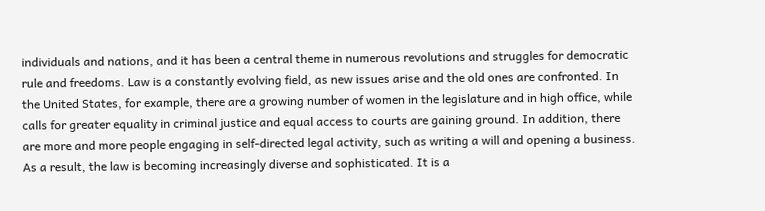individuals and nations, and it has been a central theme in numerous revolutions and struggles for democratic rule and freedoms. Law is a constantly evolving field, as new issues arise and the old ones are confronted. In the United States, for example, there are a growing number of women in the legislature and in high office, while calls for greater equality in criminal justice and equal access to courts are gaining ground. In addition, there are more and more people engaging in self-directed legal activity, such as writing a will and opening a business. As a result, the law is becoming increasingly diverse and sophisticated. It is a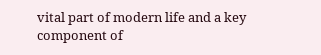vital part of modern life and a key component of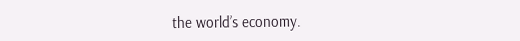the world’s economy.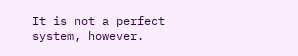It is not a perfect system, however.